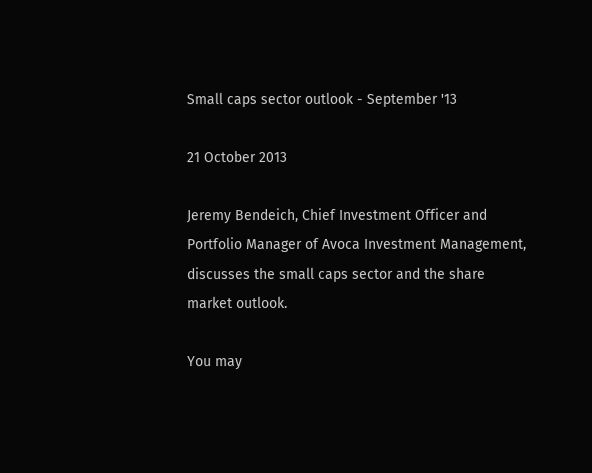Small caps sector outlook - September '13

21 October 2013

Jeremy Bendeich, Chief Investment Officer and Portfolio Manager of Avoca Investment Management, discusses the small caps sector and the share market outlook.

You may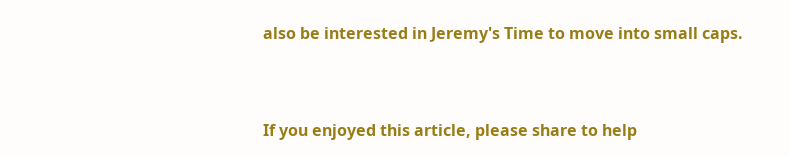also be interested in Jeremy's Time to move into small caps.


If you enjoyed this article, please share to help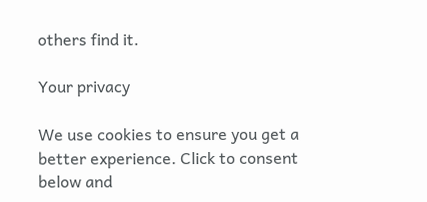others find it.

Your privacy

We use cookies to ensure you get a better experience. Click to consent below and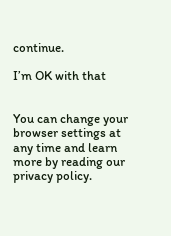continue.

I’m OK with that


You can change your browser settings at any time and learn more by reading our privacy policy.